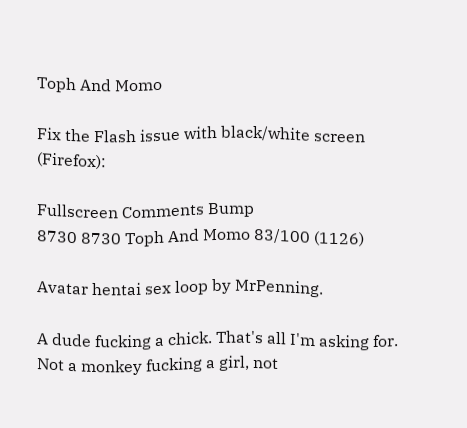Toph And Momo

Fix the Flash issue with black/white screen (Firefox):

Fullscreen Comments Bump
8730 8730 Toph And Momo 83/100 (1126)

Avatar hentai sex loop by MrPenning.

A dude fucking a chick. That's all I'm asking for. Not a monkey fucking a girl, not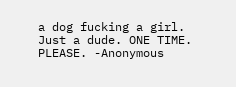a dog fucking a girl. Just a dude. ONE TIME. PLEASE. -Anonymous